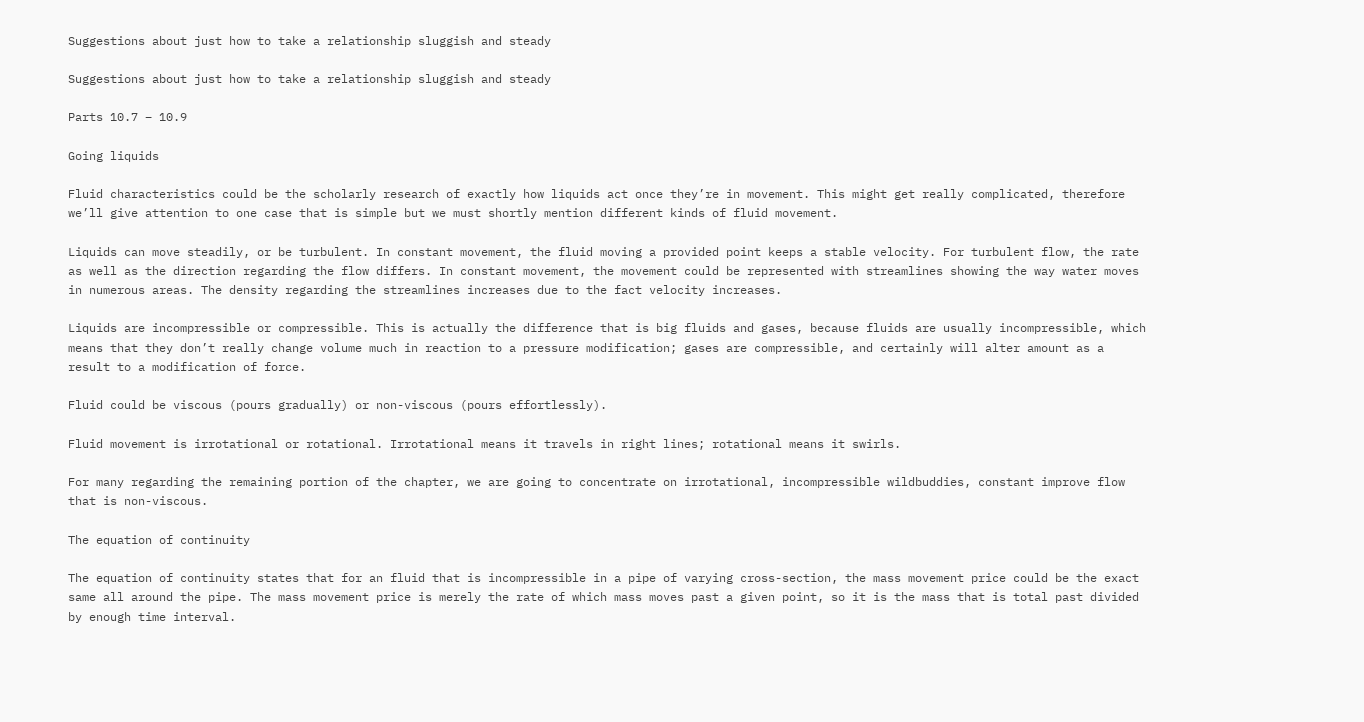Suggestions about just how to take a relationship sluggish and steady

Suggestions about just how to take a relationship sluggish and steady

Parts 10.7 – 10.9

Going liquids

Fluid characteristics could be the scholarly research of exactly how liquids act once they’re in movement. This might get really complicated, therefore we’ll give attention to one case that is simple but we must shortly mention different kinds of fluid movement.

Liquids can move steadily, or be turbulent. In constant movement, the fluid moving a provided point keeps a stable velocity. For turbulent flow, the rate as well as the direction regarding the flow differs. In constant movement, the movement could be represented with streamlines showing the way water moves in numerous areas. The density regarding the streamlines increases due to the fact velocity increases.

Liquids are incompressible or compressible. This is actually the difference that is big fluids and gases, because fluids are usually incompressible, which means that they don’t really change volume much in reaction to a pressure modification; gases are compressible, and certainly will alter amount as a result to a modification of force.

Fluid could be viscous (pours gradually) or non-viscous (pours effortlessly).

Fluid movement is irrotational or rotational. Irrotational means it travels in right lines; rotational means it swirls.

For many regarding the remaining portion of the chapter, we are going to concentrate on irrotational, incompressible wildbuddies, constant improve flow that is non-viscous.

The equation of continuity

The equation of continuity states that for an fluid that is incompressible in a pipe of varying cross-section, the mass movement price could be the exact same all around the pipe. The mass movement price is merely the rate of which mass moves past a given point, so it is the mass that is total past divided by enough time interval.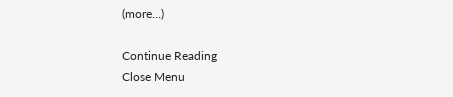(more…)

Continue Reading
Close Menu